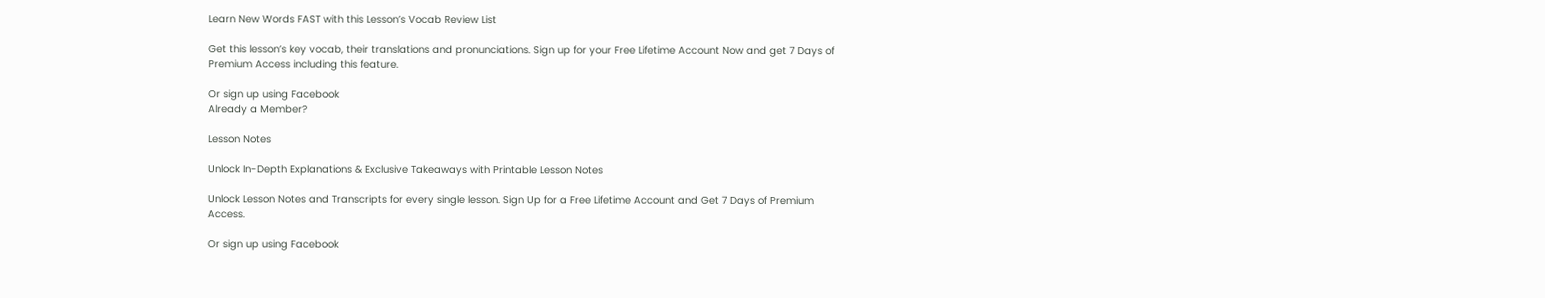Learn New Words FAST with this Lesson’s Vocab Review List

Get this lesson’s key vocab, their translations and pronunciations. Sign up for your Free Lifetime Account Now and get 7 Days of Premium Access including this feature.

Or sign up using Facebook
Already a Member?

Lesson Notes

Unlock In-Depth Explanations & Exclusive Takeaways with Printable Lesson Notes

Unlock Lesson Notes and Transcripts for every single lesson. Sign Up for a Free Lifetime Account and Get 7 Days of Premium Access.

Or sign up using Facebook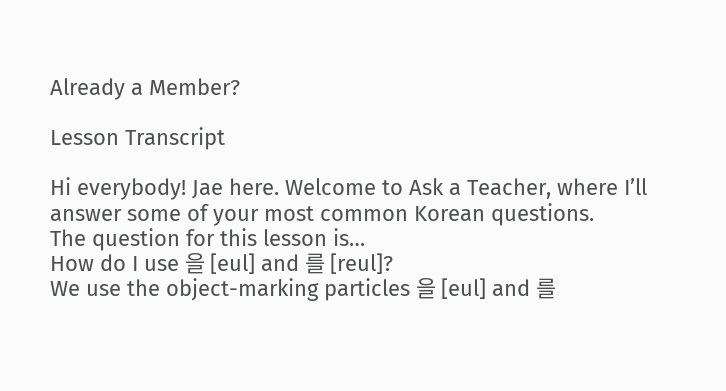Already a Member?

Lesson Transcript

Hi everybody! Jae here. Welcome to Ask a Teacher, where I’ll answer some of your most common Korean questions.
The question for this lesson is…
How do I use 을 [eul] and 를 [reul]?
We use the object-marking particles 을 [eul] and 를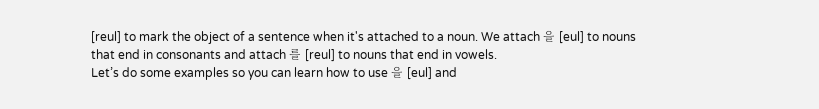[reul] to mark the object of a sentence when it's attached to a noun. We attach 을 [eul] to nouns that end in consonants and attach 를 [reul] to nouns that end in vowels.
Let’s do some examples so you can learn how to use 을 [eul] and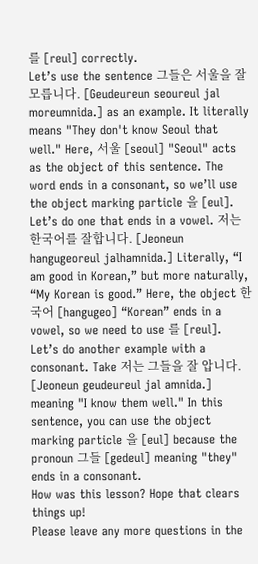를 [reul] correctly.
Let’s use the sentence 그들은 서울을 잘 모릅니다. [Geudeureun seoureul jal moreumnida.] as an example. It literally means "They don't know Seoul that well." Here, 서울 [seoul] "Seoul" acts as the object of this sentence. The word ends in a consonant, so we’ll use the object marking particle 을 [eul].
Let’s do one that ends in a vowel. 저는 한국어를 잘합니다. [Jeoneun hangugeoreul jalhamnida.] Literally, “I am good in Korean,” but more naturally, “My Korean is good.” Here, the object 한국어 [hangugeo] “Korean” ends in a vowel, so we need to use 를 [reul].
Let’s do another example with a consonant. Take 저는 그들을 잘 압니다. [Jeoneun geudeureul jal amnida.] meaning "I know them well." In this sentence, you can use the object marking particle 을 [eul] because the pronoun 그들 [gedeul] meaning "they" ends in a consonant.
How was this lesson? Hope that clears things up!
Please leave any more questions in the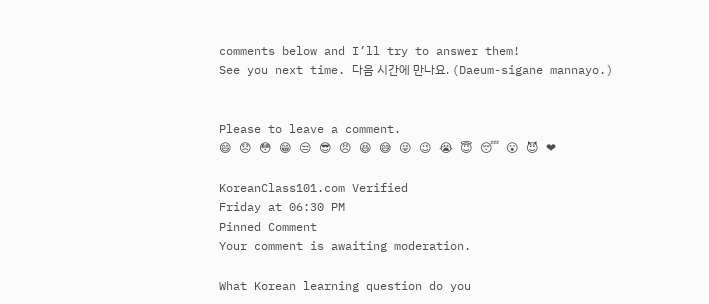comments below and I’ll try to answer them!
See you next time. 다음 시간에 만나요. (Daeum-sigane mannayo.)


Please to leave a comment.
😄 😞 😳 😁 😒 😎 😠 😆 😅 😜 😉 😭 😇 😴 😮 😈 ❤

KoreanClass101.com Verified
Friday at 06:30 PM
Pinned Comment
Your comment is awaiting moderation.

What Korean learning question do you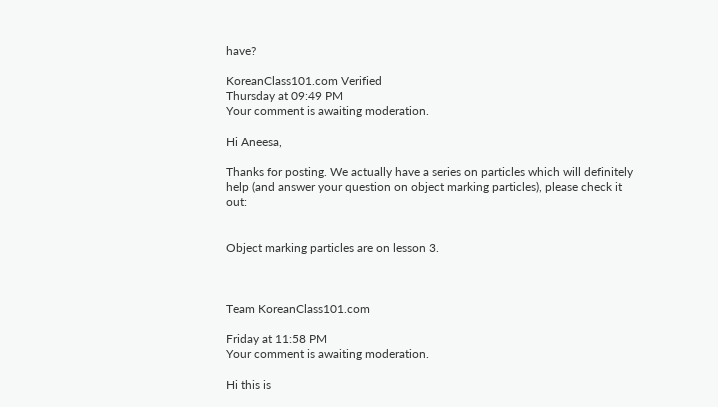have?

KoreanClass101.com Verified
Thursday at 09:49 PM
Your comment is awaiting moderation.

Hi Aneesa,

Thanks for posting. We actually have a series on particles which will definitely help (and answer your question on object marking particles), please check it out:


Object marking particles are on lesson 3.



Team KoreanClass101.com

Friday at 11:58 PM
Your comment is awaiting moderation.

Hi this is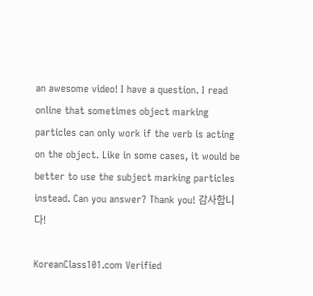an awesome video! I have a question. I read online that sometimes object marking particles can only work if the verb is acting on the object. Like in some cases, it would be better to use the subject marking particles instead. Can you answer? Thank you! 감사함니다!

KoreanClass101.com Verified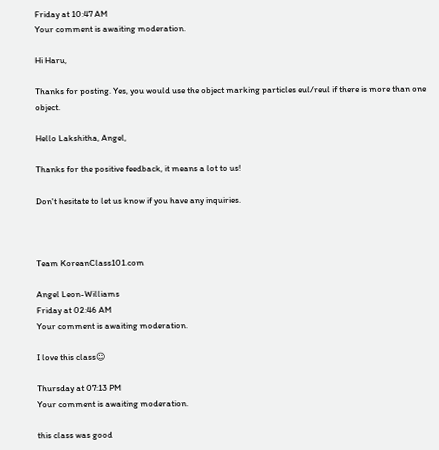Friday at 10:47 AM
Your comment is awaiting moderation.

Hi Haru,

Thanks for posting. Yes, you would use the object marking particles eul/reul if there is more than one object.

Hello Lakshitha, Angel,

Thanks for the positive feedback, it means a lot to us!

Don't hesitate to let us know if you have any inquiries.



Team KoreanClass101.com

Angel Leon-Williams
Friday at 02:46 AM
Your comment is awaiting moderation.

I love this class☺

Thursday at 07:13 PM
Your comment is awaiting moderation.

this class was good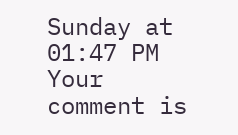Sunday at 01:47 PM
Your comment is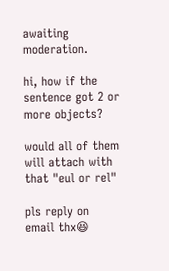awaiting moderation.

hi, how if the sentence got 2 or more objects?

would all of them will attach with that "eul or rel"

pls reply on email thx😆